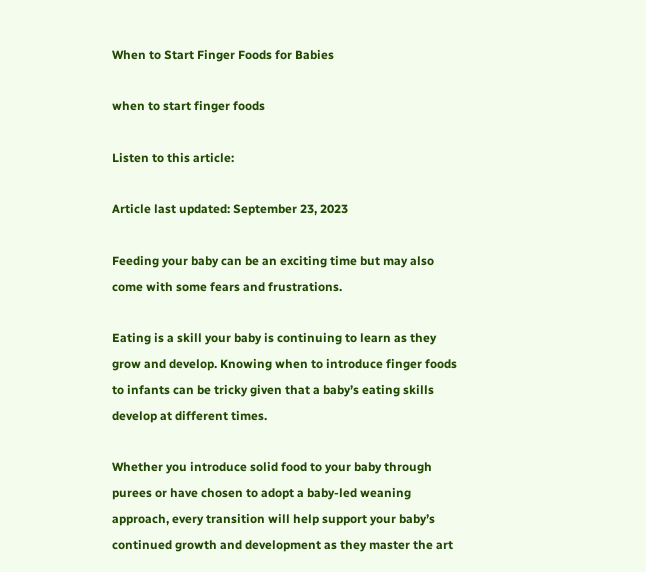When to Start Finger Foods for Babies

when to start finger foods

Listen to this article:

Article last updated: September 23, 2023

Feeding your baby can be an exciting time but may also come with some fears and frustrations.

Eating is a skill your baby is continuing to learn as they grow and develop. Knowing when to introduce finger foods to infants can be tricky given that a baby’s eating skills develop at different times.

Whether you introduce solid food to your baby through purees or have chosen to adopt a baby-led weaning approach, every transition will help support your baby’s continued growth and development as they master the art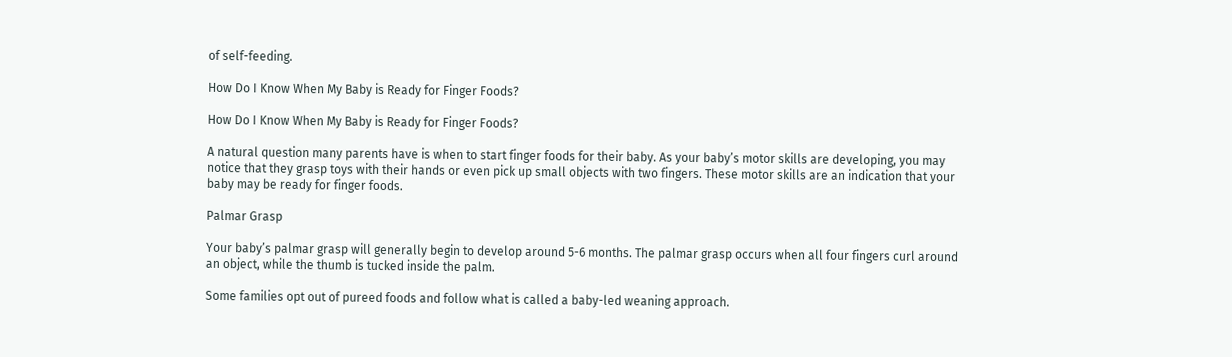of self-feeding.

How Do I Know When My Baby is Ready for Finger Foods?

How Do I Know When My Baby is Ready for Finger Foods?

A natural question many parents have is when to start finger foods for their baby. As your baby’s motor skills are developing, you may notice that they grasp toys with their hands or even pick up small objects with two fingers. These motor skills are an indication that your baby may be ready for finger foods.

Palmar Grasp

Your baby’s palmar grasp will generally begin to develop around 5-6 months. The palmar grasp occurs when all four fingers curl around an object, while the thumb is tucked inside the palm.

Some families opt out of pureed foods and follow what is called a baby-led weaning approach.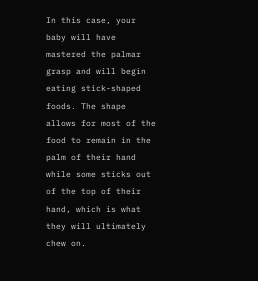In this case, your baby will have mastered the palmar grasp and will begin eating stick-shaped foods. The shape allows for most of the food to remain in the palm of their hand while some sticks out of the top of their hand, which is what they will ultimately chew on.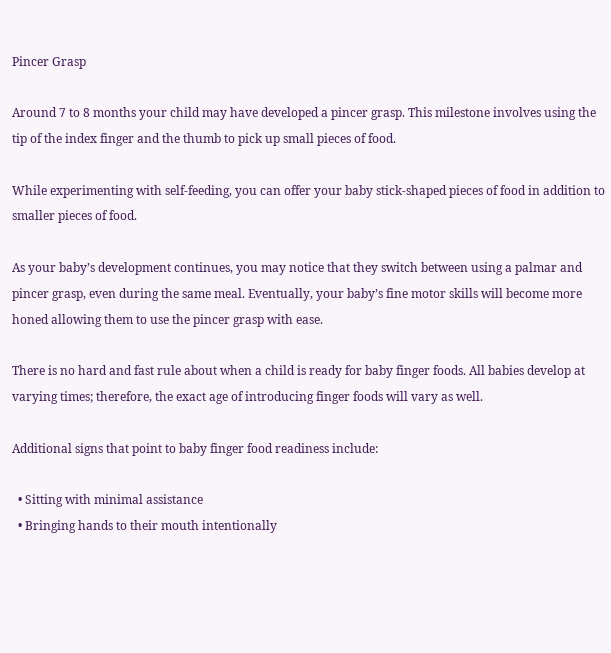Pincer Grasp

Around 7 to 8 months your child may have developed a pincer grasp. This milestone involves using the tip of the index finger and the thumb to pick up small pieces of food.

While experimenting with self-feeding, you can offer your baby stick-shaped pieces of food in addition to smaller pieces of food.

As your baby’s development continues, you may notice that they switch between using a palmar and pincer grasp, even during the same meal. Eventually, your baby’s fine motor skills will become more honed allowing them to use the pincer grasp with ease.

There is no hard and fast rule about when a child is ready for baby finger foods. All babies develop at varying times; therefore, the exact age of introducing finger foods will vary as well.

Additional signs that point to baby finger food readiness include:

  • Sitting with minimal assistance
  • Bringing hands to their mouth intentionally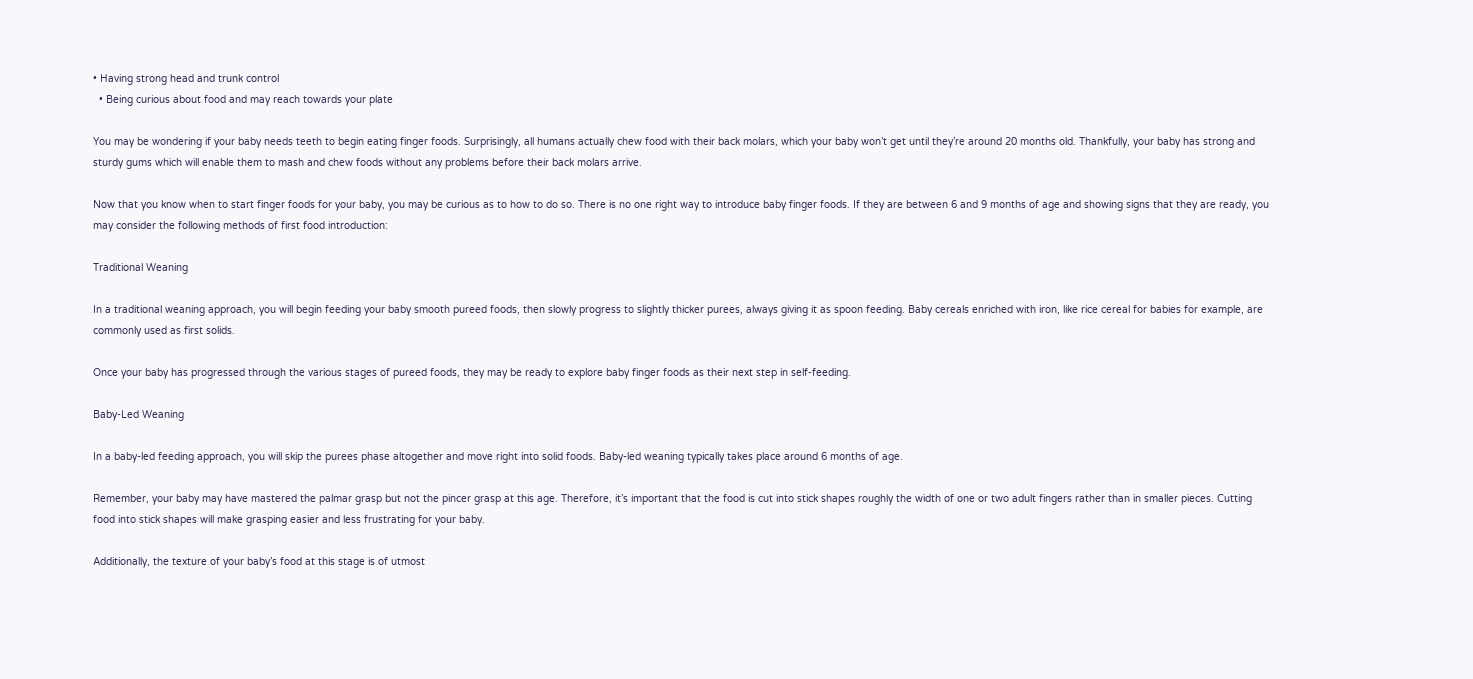• Having strong head and trunk control
  • Being curious about food and may reach towards your plate

You may be wondering if your baby needs teeth to begin eating finger foods. Surprisingly, all humans actually chew food with their back molars, which your baby won’t get until they’re around 20 months old. Thankfully, your baby has strong and sturdy gums which will enable them to mash and chew foods without any problems before their back molars arrive.

Now that you know when to start finger foods for your baby, you may be curious as to how to do so. There is no one right way to introduce baby finger foods. If they are between 6 and 9 months of age and showing signs that they are ready, you may consider the following methods of first food introduction:

Traditional Weaning

In a traditional weaning approach, you will begin feeding your baby smooth pureed foods, then slowly progress to slightly thicker purees, always giving it as spoon feeding. Baby cereals enriched with iron, like rice cereal for babies for example, are commonly used as first solids.

Once your baby has progressed through the various stages of pureed foods, they may be ready to explore baby finger foods as their next step in self-feeding.

Baby-Led Weaning

In a baby-led feeding approach, you will skip the purees phase altogether and move right into solid foods. Baby-led weaning typically takes place around 6 months of age.

Remember, your baby may have mastered the palmar grasp but not the pincer grasp at this age. Therefore, it’s important that the food is cut into stick shapes roughly the width of one or two adult fingers rather than in smaller pieces. Cutting food into stick shapes will make grasping easier and less frustrating for your baby.

Additionally, the texture of your baby’s food at this stage is of utmost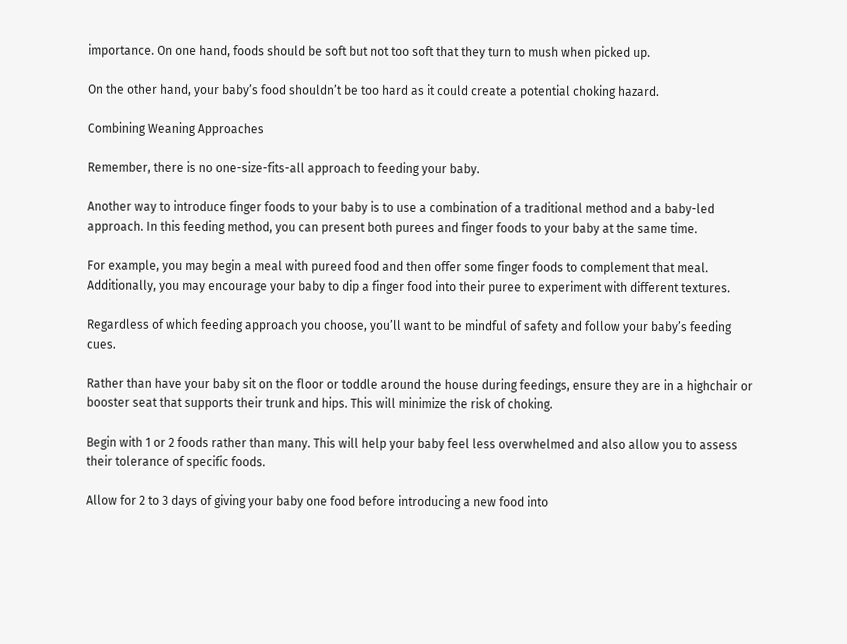importance. On one hand, foods should be soft but not too soft that they turn to mush when picked up.

On the other hand, your baby’s food shouldn’t be too hard as it could create a potential choking hazard.

Combining Weaning Approaches

Remember, there is no one-size-fits-all approach to feeding your baby.

Another way to introduce finger foods to your baby is to use a combination of a traditional method and a baby-led approach. In this feeding method, you can present both purees and finger foods to your baby at the same time.

For example, you may begin a meal with pureed food and then offer some finger foods to complement that meal. Additionally, you may encourage your baby to dip a finger food into their puree to experiment with different textures.

Regardless of which feeding approach you choose, you’ll want to be mindful of safety and follow your baby’s feeding cues.

Rather than have your baby sit on the floor or toddle around the house during feedings, ensure they are in a highchair or booster seat that supports their trunk and hips. This will minimize the risk of choking.

Begin with 1 or 2 foods rather than many. This will help your baby feel less overwhelmed and also allow you to assess their tolerance of specific foods.

Allow for 2 to 3 days of giving your baby one food before introducing a new food into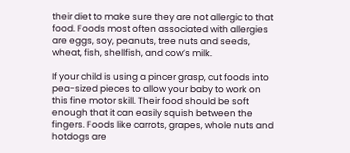their diet to make sure they are not allergic to that food. Foods most often associated with allergies are eggs, soy, peanuts, tree nuts and seeds, wheat, fish, shellfish, and cow’s milk.

If your child is using a pincer grasp, cut foods into pea-sized pieces to allow your baby to work on this fine motor skill. Their food should be soft enough that it can easily squish between the fingers. Foods like carrots, grapes, whole nuts and hotdogs are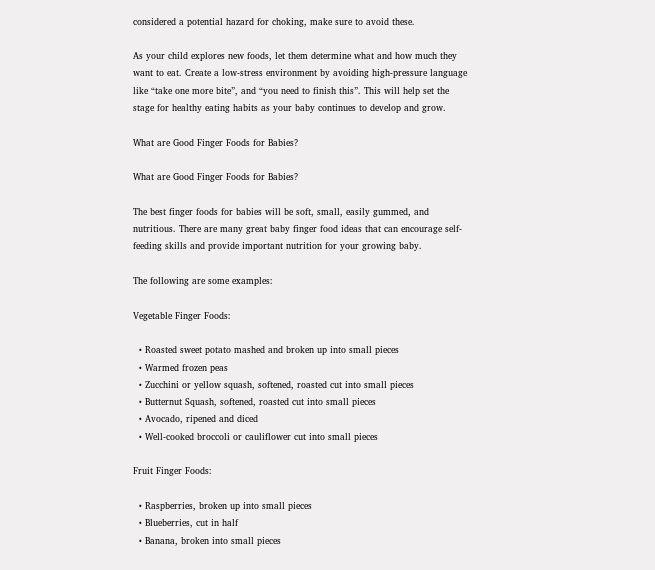considered a potential hazard for choking, make sure to avoid these.

As your child explores new foods, let them determine what and how much they want to eat. Create a low-stress environment by avoiding high-pressure language like “take one more bite”, and “you need to finish this”. This will help set the stage for healthy eating habits as your baby continues to develop and grow.

What are Good Finger Foods for Babies?

What are Good Finger Foods for Babies?

The best finger foods for babies will be soft, small, easily gummed, and nutritious. There are many great baby finger food ideas that can encourage self-feeding skills and provide important nutrition for your growing baby.

The following are some examples:

Vegetable Finger Foods:

  • Roasted sweet potato mashed and broken up into small pieces
  • Warmed frozen peas
  • Zucchini or yellow squash, softened, roasted cut into small pieces
  • Butternut Squash, softened, roasted cut into small pieces
  • Avocado, ripened and diced
  • Well-cooked broccoli or cauliflower cut into small pieces

Fruit Finger Foods:

  • Raspberries, broken up into small pieces
  • Blueberries, cut in half
  • Banana, broken into small pieces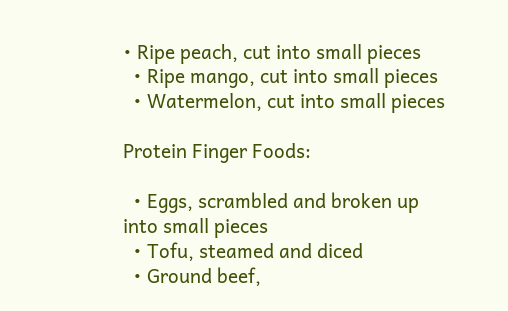• Ripe peach, cut into small pieces
  • Ripe mango, cut into small pieces
  • Watermelon, cut into small pieces

Protein Finger Foods:

  • Eggs, scrambled and broken up into small pieces
  • Tofu, steamed and diced
  • Ground beef,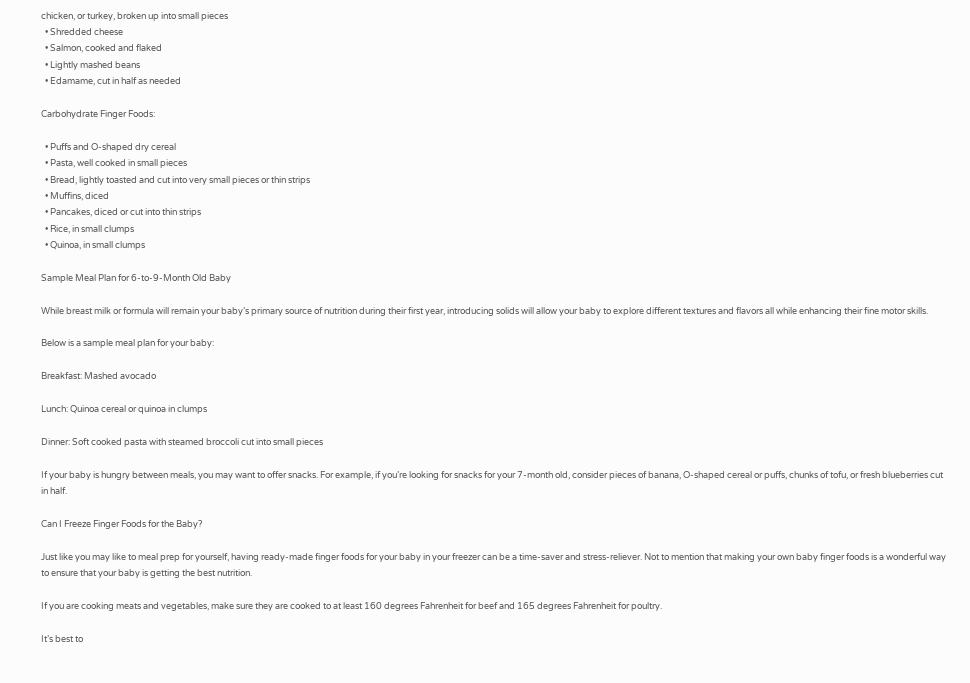chicken, or turkey, broken up into small pieces
  • Shredded cheese
  • Salmon, cooked and flaked
  • Lightly mashed beans
  • Edamame, cut in half as needed

Carbohydrate Finger Foods:

  • Puffs and O-shaped dry cereal
  • Pasta, well cooked in small pieces
  • Bread, lightly toasted and cut into very small pieces or thin strips
  • Muffins, diced
  • Pancakes, diced or cut into thin strips
  • Rice, in small clumps
  • Quinoa, in small clumps

Sample Meal Plan for 6-to-9-Month Old Baby

While breast milk or formula will remain your baby’s primary source of nutrition during their first year, introducing solids will allow your baby to explore different textures and flavors all while enhancing their fine motor skills.

Below is a sample meal plan for your baby:

Breakfast: Mashed avocado

Lunch: Quinoa cereal or quinoa in clumps

Dinner: Soft cooked pasta with steamed broccoli cut into small pieces

If your baby is hungry between meals, you may want to offer snacks. For example, if you’re looking for snacks for your 7-month old, consider pieces of banana, O-shaped cereal or puffs, chunks of tofu, or fresh blueberries cut in half.

Can I Freeze Finger Foods for the Baby?

Just like you may like to meal prep for yourself, having ready-made finger foods for your baby in your freezer can be a time-saver and stress-reliever. Not to mention that making your own baby finger foods is a wonderful way to ensure that your baby is getting the best nutrition.

If you are cooking meats and vegetables, make sure they are cooked to at least 160 degrees Fahrenheit for beef and 165 degrees Fahrenheit for poultry.

It’s best to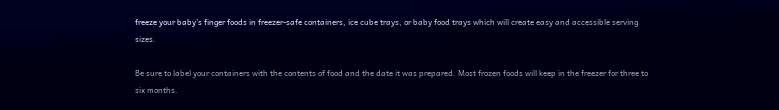freeze your baby’s finger foods in freezer-safe containers, ice cube trays, or baby food trays which will create easy and accessible serving sizes.

Be sure to label your containers with the contents of food and the date it was prepared. Most frozen foods will keep in the freezer for three to six months.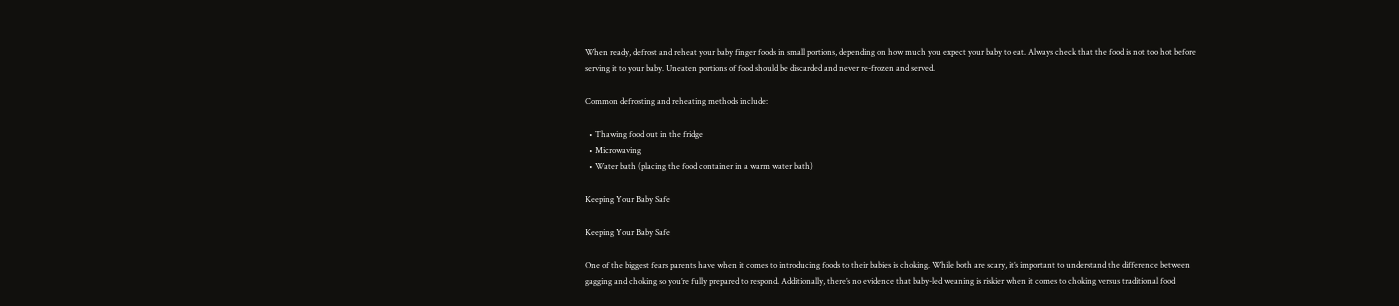When ready, defrost and reheat your baby finger foods in small portions, depending on how much you expect your baby to eat. Always check that the food is not too hot before serving it to your baby. Uneaten portions of food should be discarded and never re-frozen and served.

Common defrosting and reheating methods include:

  • Thawing food out in the fridge
  • Microwaving
  • Water bath (placing the food container in a warm water bath)

Keeping Your Baby Safe

Keeping Your Baby Safe

One of the biggest fears parents have when it comes to introducing foods to their babies is choking. While both are scary, it’s important to understand the difference between gagging and choking so you’re fully prepared to respond. Additionally, there’s no evidence that baby-led weaning is riskier when it comes to choking versus traditional food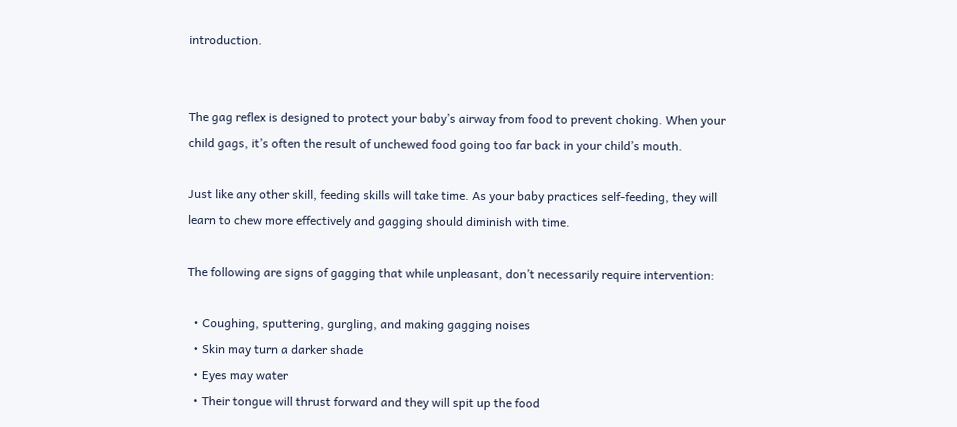introduction.


The gag reflex is designed to protect your baby’s airway from food to prevent choking. When your child gags, it’s often the result of unchewed food going too far back in your child’s mouth.

Just like any other skill, feeding skills will take time. As your baby practices self-feeding, they will learn to chew more effectively and gagging should diminish with time.

The following are signs of gagging that while unpleasant, don’t necessarily require intervention:

  • Coughing, sputtering, gurgling, and making gagging noises
  • Skin may turn a darker shade
  • Eyes may water
  • Their tongue will thrust forward and they will spit up the food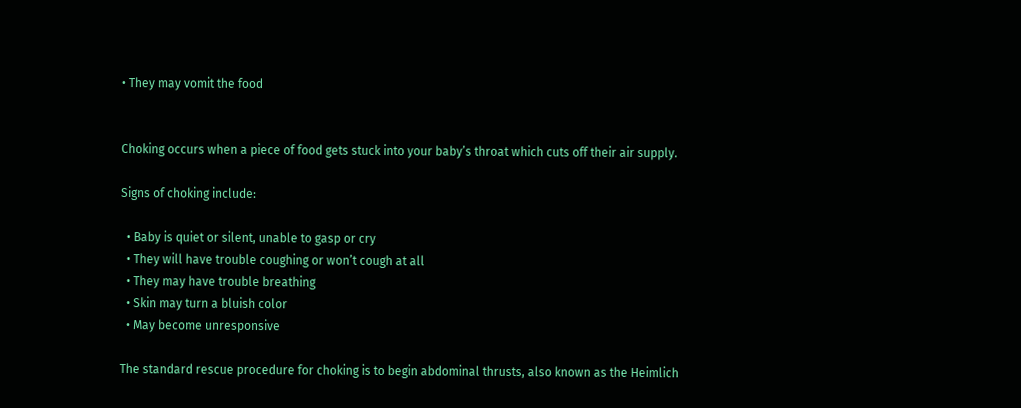• They may vomit the food


Choking occurs when a piece of food gets stuck into your baby’s throat which cuts off their air supply.

Signs of choking include:

  • Baby is quiet or silent, unable to gasp or cry
  • They will have trouble coughing or won’t cough at all
  • They may have trouble breathing
  • Skin may turn a bluish color
  • May become unresponsive

The standard rescue procedure for choking is to begin abdominal thrusts, also known as the Heimlich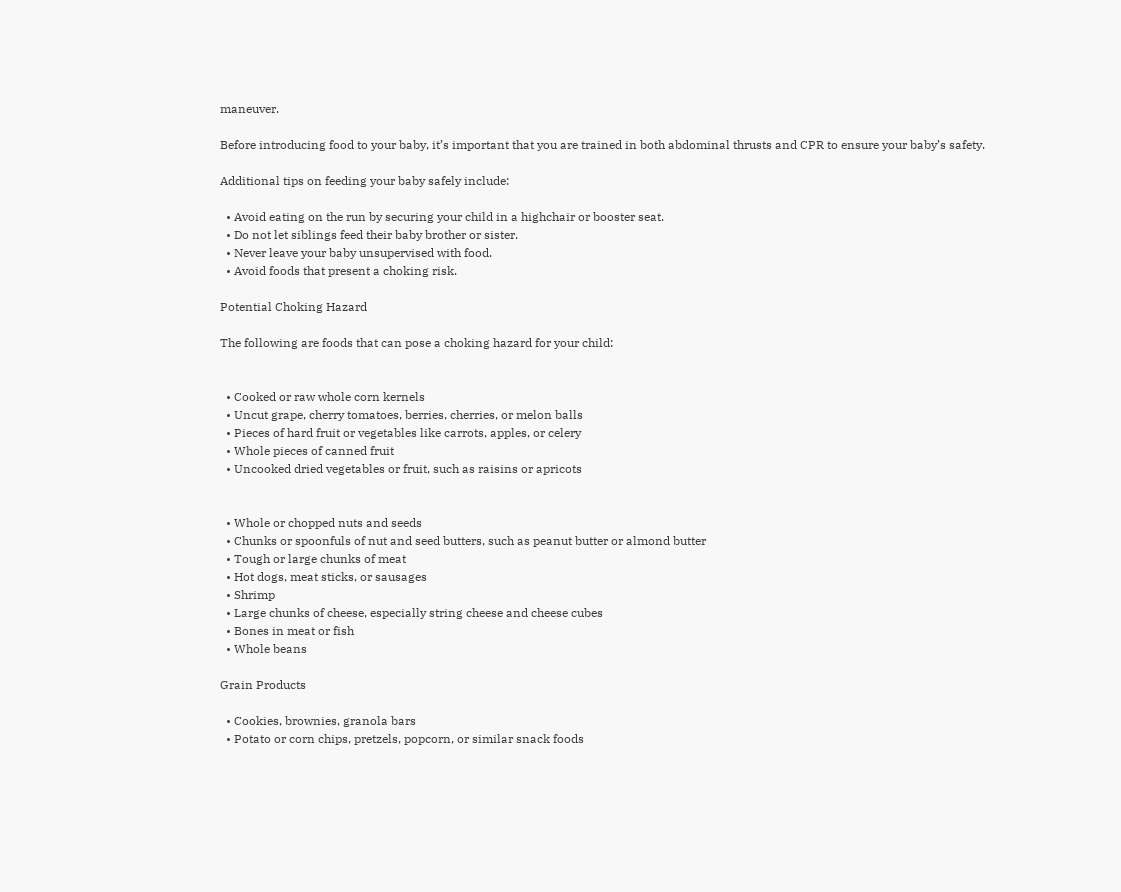maneuver.

Before introducing food to your baby, it’s important that you are trained in both abdominal thrusts and CPR to ensure your baby’s safety.

Additional tips on feeding your baby safely include:

  • Avoid eating on the run by securing your child in a highchair or booster seat.
  • Do not let siblings feed their baby brother or sister.
  • Never leave your baby unsupervised with food.
  • Avoid foods that present a choking risk.

Potential Choking Hazard

The following are foods that can pose a choking hazard for your child:


  • Cooked or raw whole corn kernels
  • Uncut grape, cherry tomatoes, berries, cherries, or melon balls
  • Pieces of hard fruit or vegetables like carrots, apples, or celery
  • Whole pieces of canned fruit
  • Uncooked dried vegetables or fruit, such as raisins or apricots


  • Whole or chopped nuts and seeds
  • Chunks or spoonfuls of nut and seed butters, such as peanut butter or almond butter
  • Tough or large chunks of meat
  • Hot dogs, meat sticks, or sausages
  • Shrimp
  • Large chunks of cheese, especially string cheese and cheese cubes
  • Bones in meat or fish
  • Whole beans

Grain Products

  • Cookies, brownies, granola bars
  • Potato or corn chips, pretzels, popcorn, or similar snack foods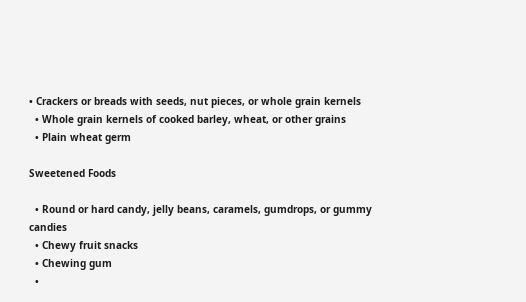• Crackers or breads with seeds, nut pieces, or whole grain kernels
  • Whole grain kernels of cooked barley, wheat, or other grains
  • Plain wheat germ

Sweetened Foods

  • Round or hard candy, jelly beans, caramels, gumdrops, or gummy candies
  • Chewy fruit snacks
  • Chewing gum
  •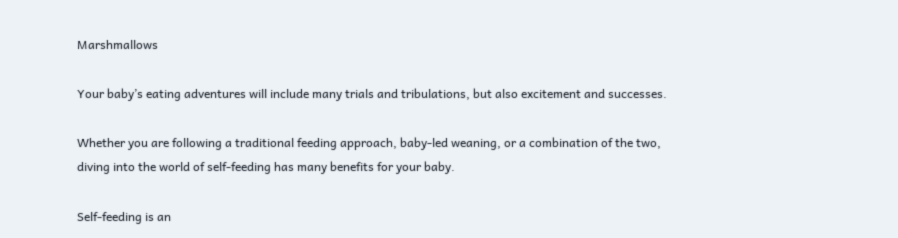Marshmallows

Your baby’s eating adventures will include many trials and tribulations, but also excitement and successes.

Whether you are following a traditional feeding approach, baby-led weaning, or a combination of the two, diving into the world of self-feeding has many benefits for your baby.

Self-feeding is an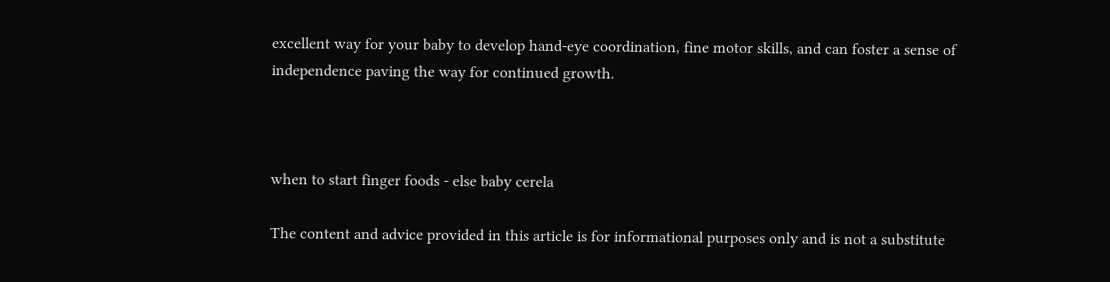excellent way for your baby to develop hand-eye coordination, fine motor skills, and can foster a sense of independence paving the way for continued growth.



when to start finger foods - else baby cerela

The content and advice provided in this article is for informational purposes only and is not a substitute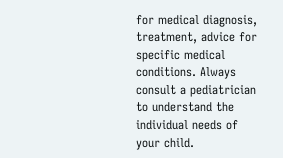for medical diagnosis, treatment, advice for specific medical conditions. Always consult a pediatrician to understand the individual needs of your child.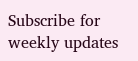Subscribe for weekly updates